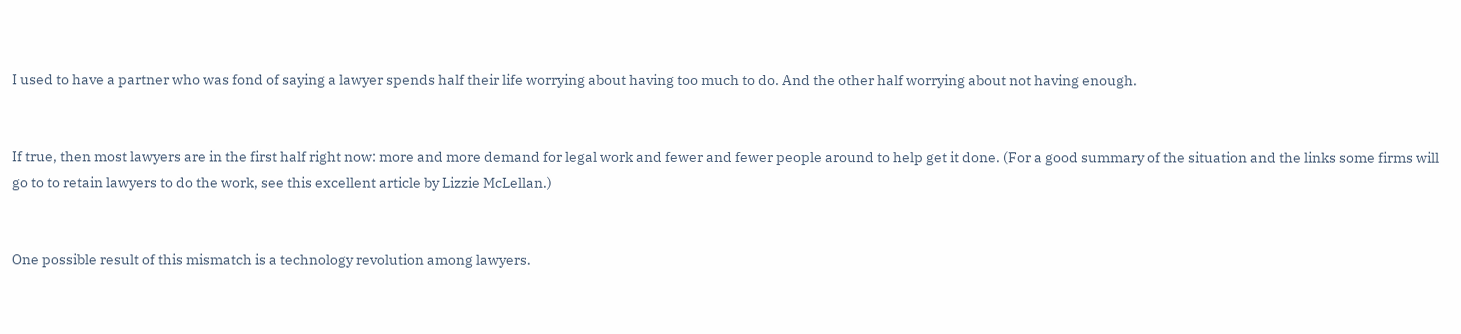I used to have a partner who was fond of saying a lawyer spends half their life worrying about having too much to do. And the other half worrying about not having enough.


If true, then most lawyers are in the first half right now: more and more demand for legal work and fewer and fewer people around to help get it done. (For a good summary of the situation and the links some firms will go to to retain lawyers to do the work, see this excellent article by Lizzie McLellan.)


One possible result of this mismatch is a technology revolution among lawyers.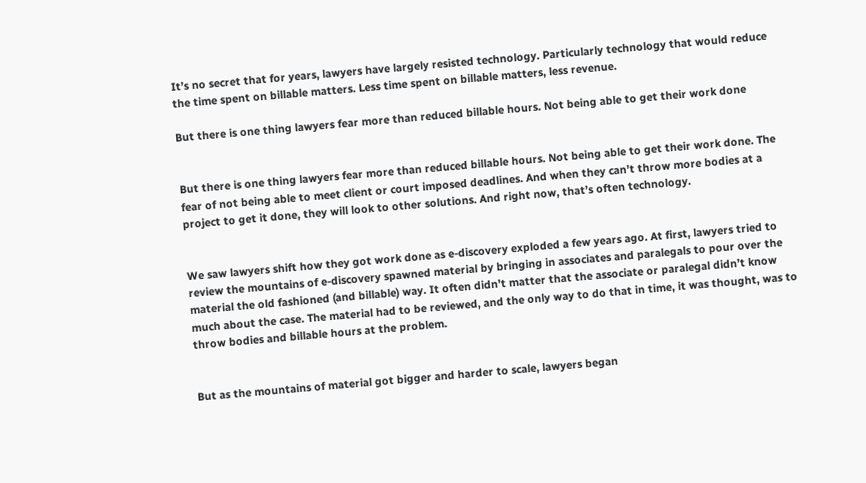It’s no secret that for years, lawyers have largely resisted technology. Particularly technology that would reduce the time spent on billable matters. Less time spent on billable matters, less revenue.

But there is one thing lawyers fear more than reduced billable hours. Not being able to get their work done


But there is one thing lawyers fear more than reduced billable hours. Not being able to get their work done. The fear of not being able to meet client or court imposed deadlines. And when they can’t throw more bodies at a project to get it done, they will look to other solutions. And right now, that’s often technology.


We saw lawyers shift how they got work done as e-discovery exploded a few years ago. At first, lawyers tried to review the mountains of e-discovery spawned material by bringing in associates and paralegals to pour over the material the old fashioned (and billable) way. It often didn’t matter that the associate or paralegal didn’t know much about the case. The material had to be reviewed, and the only way to do that in time, it was thought, was to throw bodies and billable hours at the problem.


But as the mountains of material got bigger and harder to scale, lawyers began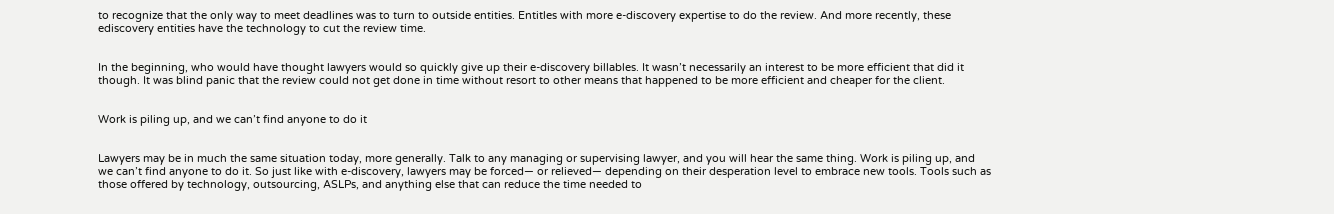to recognize that the only way to meet deadlines was to turn to outside entities. Entitles with more e-discovery expertise to do the review. And more recently, these ediscovery entities have the technology to cut the review time.


In the beginning, who would have thought lawyers would so quickly give up their e-discovery billables. It wasn’t necessarily an interest to be more efficient that did it though. It was blind panic that the review could not get done in time without resort to other means that happened to be more efficient and cheaper for the client.


Work is piling up, and we can’t find anyone to do it


Lawyers may be in much the same situation today, more generally. Talk to any managing or supervising lawyer, and you will hear the same thing. Work is piling up, and we can’t find anyone to do it. So just like with e-discovery, lawyers may be forced— or relieved— depending on their desperation level to embrace new tools. Tools such as those offered by technology, outsourcing, ASLPs, and anything else that can reduce the time needed to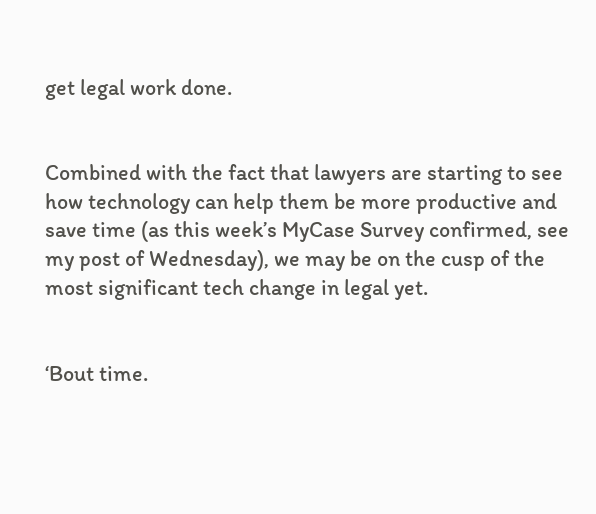get legal work done.


Combined with the fact that lawyers are starting to see how technology can help them be more productive and save time (as this week’s MyCase Survey confirmed, see my post of Wednesday), we may be on the cusp of the most significant tech change in legal yet.


‘Bout time.